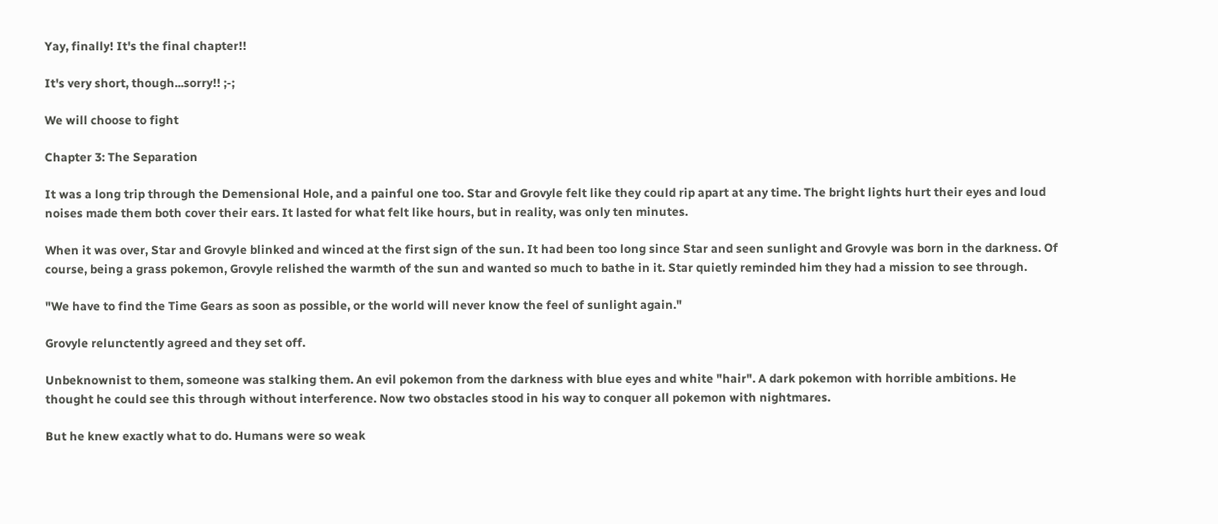Yay, finally! It's the final chapter!!

It's very short, though...sorry!! ;-;

We will choose to fight

Chapter 3: The Separation

It was a long trip through the Demensional Hole, and a painful one too. Star and Grovyle felt like they could rip apart at any time. The bright lights hurt their eyes and loud noises made them both cover their ears. It lasted for what felt like hours, but in reality, was only ten minutes.

When it was over, Star and Grovyle blinked and winced at the first sign of the sun. It had been too long since Star and seen sunlight and Grovyle was born in the darkness. Of course, being a grass pokemon, Grovyle relished the warmth of the sun and wanted so much to bathe in it. Star quietly reminded him they had a mission to see through.

"We have to find the Time Gears as soon as possible, or the world will never know the feel of sunlight again."

Grovyle relunctently agreed and they set off.

Unbeknownist to them, someone was stalking them. An evil pokemon from the darkness with blue eyes and white "hair". A dark pokemon with horrible ambitions. He thought he could see this through without interference. Now two obstacles stood in his way to conquer all pokemon with nightmares.

But he knew exactly what to do. Humans were so weak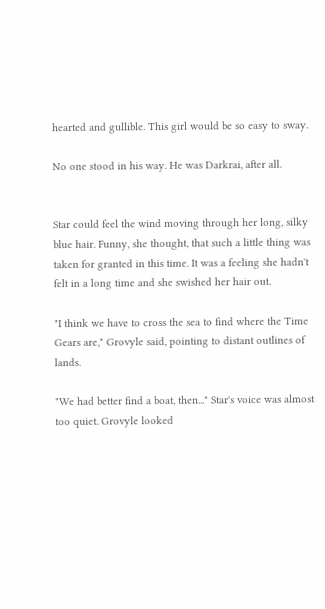hearted and gullible. This girl would be so easy to sway.

No one stood in his way. He was Darkrai, after all.


Star could feel the wind moving through her long, silky blue hair. Funny, she thought, that such a little thing was taken for granted in this time. It was a feeling she hadn't felt in a long time and she swished her hair out.

"I think we have to cross the sea to find where the Time Gears are," Grovyle said, pointing to distant outlines of lands.

"We had better find a boat, then..." Star's voice was almost too quiet. Grovyle looked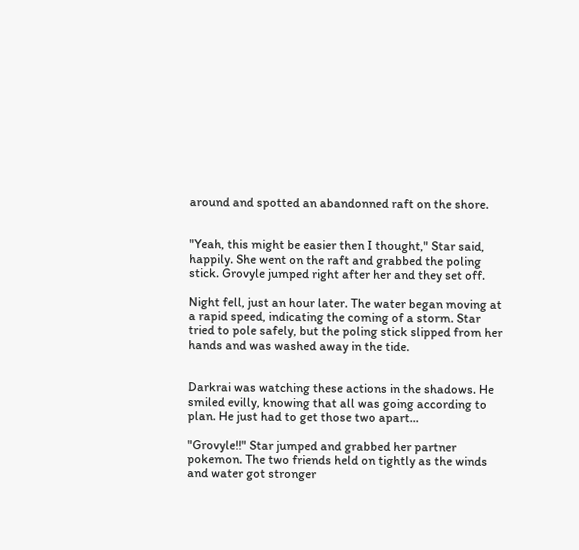around and spotted an abandonned raft on the shore.


"Yeah, this might be easier then I thought," Star said, happily. She went on the raft and grabbed the poling stick. Grovyle jumped right after her and they set off.

Night fell, just an hour later. The water began moving at a rapid speed, indicating the coming of a storm. Star tried to pole safely, but the poling stick slipped from her hands and was washed away in the tide.


Darkrai was watching these actions in the shadows. He smiled evilly, knowing that all was going according to plan. He just had to get those two apart...

"Grovyle!!" Star jumped and grabbed her partner pokemon. The two friends held on tightly as the winds and water got stronger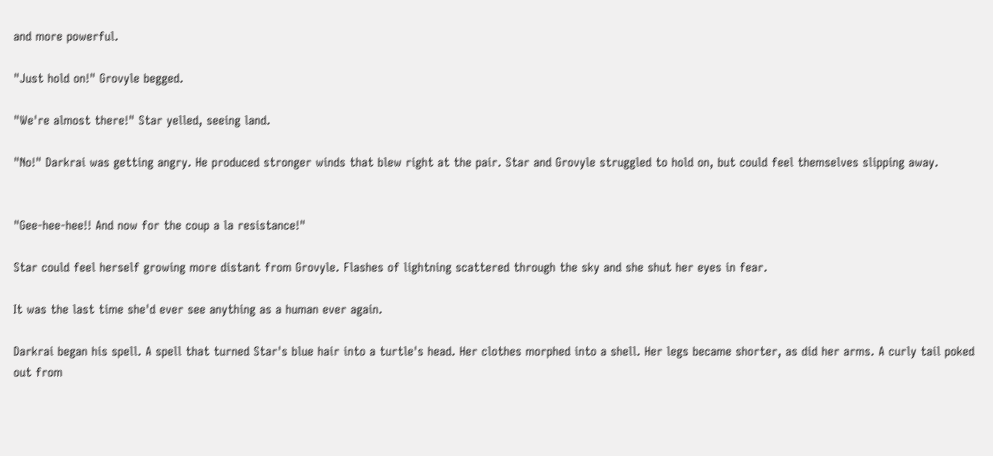and more powerful.

"Just hold on!" Grovyle begged.

"We're almost there!" Star yelled, seeing land.

"No!" Darkrai was getting angry. He produced stronger winds that blew right at the pair. Star and Grovyle struggled to hold on, but could feel themselves slipping away.


"Gee-hee-hee!! And now for the coup a la resistance!"

Star could feel herself growing more distant from Grovyle. Flashes of lightning scattered through the sky and she shut her eyes in fear.

It was the last time she'd ever see anything as a human ever again.

Darkrai began his spell. A spell that turned Star's blue hair into a turtle's head. Her clothes morphed into a shell. Her legs became shorter, as did her arms. A curly tail poked out from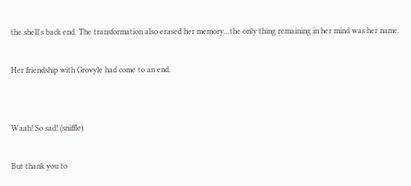the shell's back end. The transformation also erased her memory...the only thing remaining in her mind was her name.

Her friendship with Grovyle had come to an end.


Waah! So sad! (sniffle)

But thank you to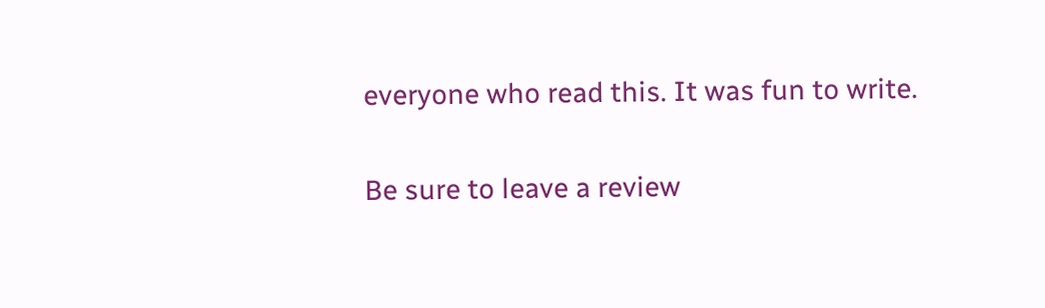everyone who read this. It was fun to write.

Be sure to leave a review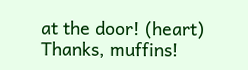at the door! (heart) Thanks, muffins!